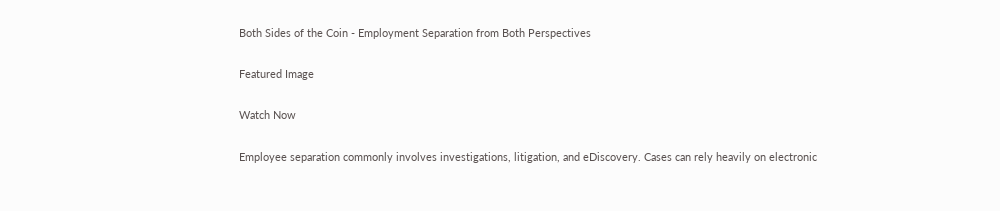Both Sides of the Coin - Employment Separation from Both Perspectives

Featured Image

Watch Now

Employee separation commonly involves investigations, litigation, and eDiscovery. Cases can rely heavily on electronic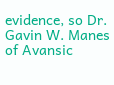evidence, so Dr. Gavin W. Manes of Avansic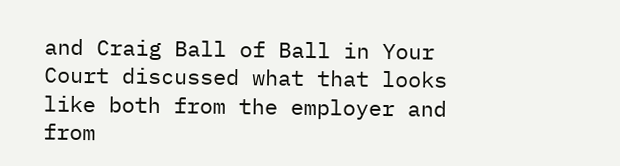and Craig Ball of Ball in Your Court discussed what that looks like both from the employer and from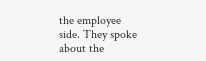the employee side. They spoke about the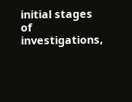initial stages of investigations,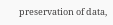preservation of data,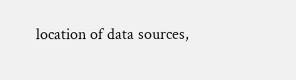location of data sources,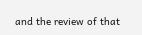and the review of that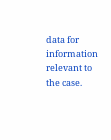data for information relevant to the case.